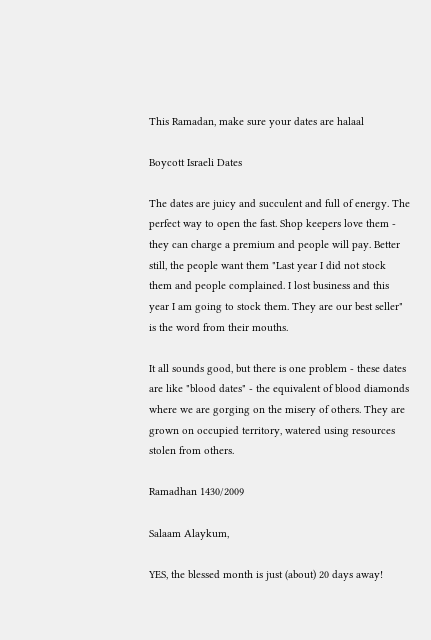This Ramadan, make sure your dates are halaal

Boycott Israeli Dates

The dates are juicy and succulent and full of energy. The perfect way to open the fast. Shop keepers love them - they can charge a premium and people will pay. Better still, the people want them "Last year I did not stock them and people complained. I lost business and this year I am going to stock them. They are our best seller" is the word from their mouths.

It all sounds good, but there is one problem - these dates are like "blood dates" - the equivalent of blood diamonds where we are gorging on the misery of others. They are grown on occupied territory, watered using resources stolen from others.

Ramadhan 1430/2009

Salaam Alaykum,

YES, the blessed month is just (about) 20 days away!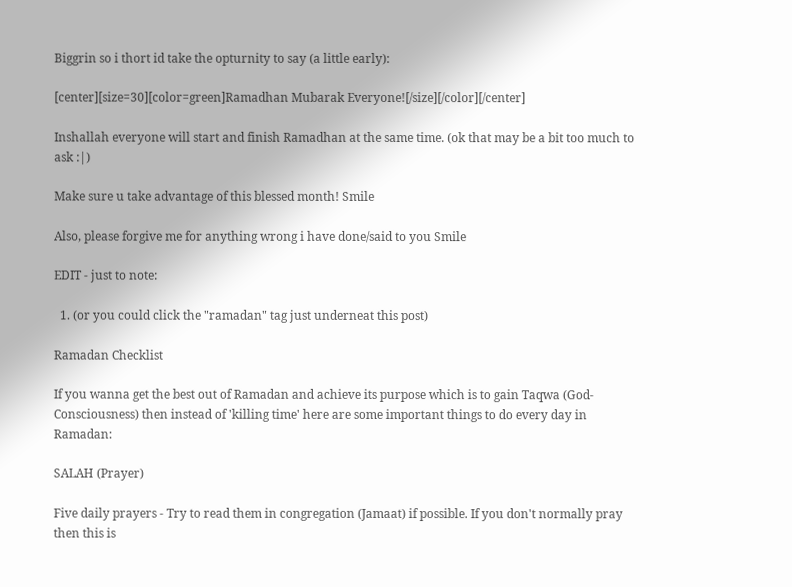Biggrin so i thort id take the opturnity to say (a little early):

[center][size=30][color=green]Ramadhan Mubarak Everyone![/size][/color][/center]

Inshallah everyone will start and finish Ramadhan at the same time. (ok that may be a bit too much to ask :|)

Make sure u take advantage of this blessed month! Smile

Also, please forgive me for anything wrong i have done/said to you Smile

EDIT - just to note:

  1. (or you could click the "ramadan" tag just underneat this post)

Ramadan Checklist

If you wanna get the best out of Ramadan and achieve its purpose which is to gain Taqwa (God-Consciousness) then instead of 'killing time' here are some important things to do every day in Ramadan:

SALAH (Prayer)

Five daily prayers - Try to read them in congregation (Jamaat) if possible. If you don't normally pray then this is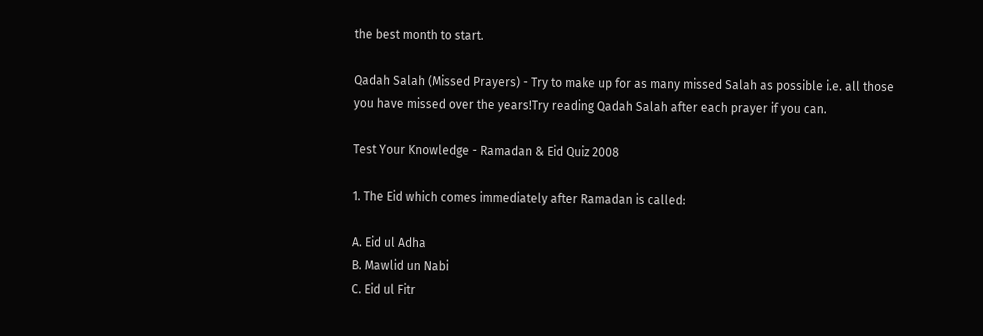the best month to start.

Qadah Salah (Missed Prayers) - Try to make up for as many missed Salah as possible i.e. all those you have missed over the years!Try reading Qadah Salah after each prayer if you can.

Test Your Knowledge - Ramadan & Eid Quiz 2008

1. The Eid which comes immediately after Ramadan is called:

A. Eid ul Adha
B. Mawlid un Nabi
C. Eid ul Fitr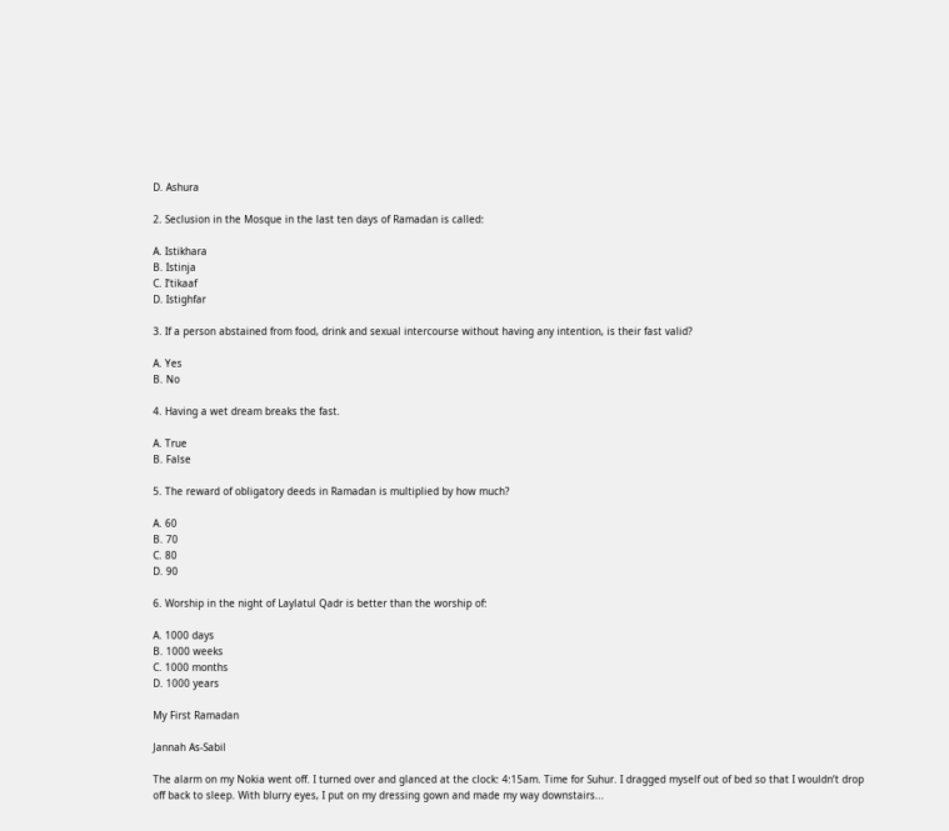D. Ashura

2. Seclusion in the Mosque in the last ten days of Ramadan is called:

A. Istikhara
B. Istinja
C. I’tikaaf
D. Istighfar

3. If a person abstained from food, drink and sexual intercourse without having any intention, is their fast valid?

A. Yes
B. No

4. Having a wet dream breaks the fast.

A. True
B. False

5. The reward of obligatory deeds in Ramadan is multiplied by how much?

A. 60
B. 70
C. 80
D. 90

6. Worship in the night of Laylatul Qadr is better than the worship of:

A. 1000 days
B. 1000 weeks
C. 1000 months
D. 1000 years

My First Ramadan

Jannah As-Sabil

The alarm on my Nokia went off. I turned over and glanced at the clock: 4:15am. Time for Suhur. I dragged myself out of bed so that I wouldn’t drop off back to sleep. With blurry eyes, I put on my dressing gown and made my way downstairs...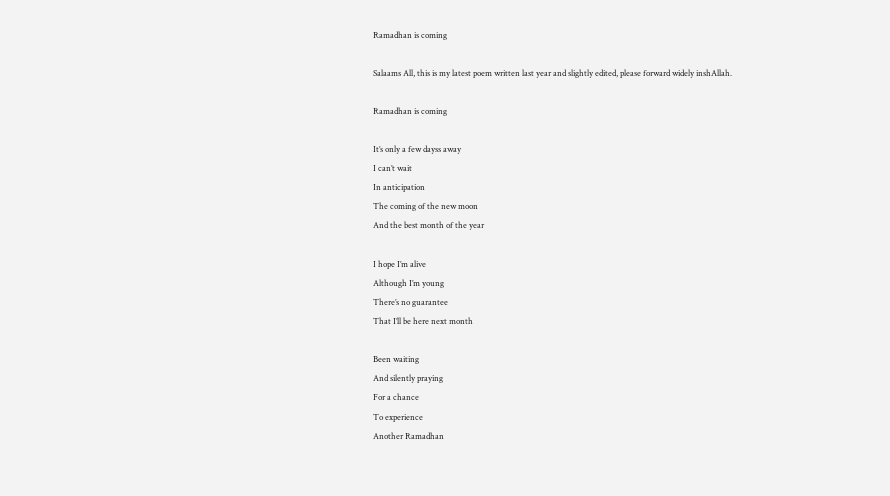Ramadhan is coming

Salaams All, this is my latest poem written last year and slightly edited, please forward widely inshAllah.

Ramadhan is coming

It’s only a few dayss away
I can’t wait
In anticipation
The coming of the new moon
And the best month of the year

I hope I’m alive
Although I’m young
There’s no guarantee
That I’ll be here next month

Been waiting
And silently praying
For a chance
To experience
Another Ramadhan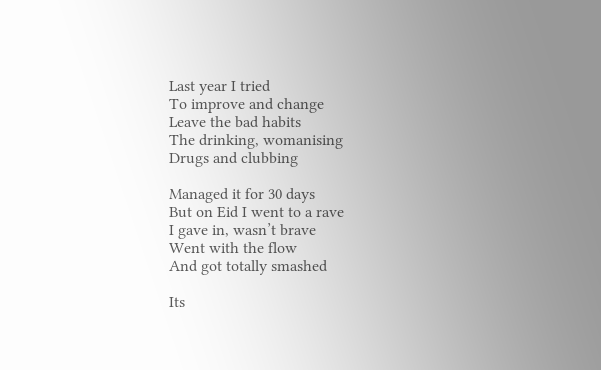Last year I tried
To improve and change
Leave the bad habits
The drinking, womanising
Drugs and clubbing

Managed it for 30 days
But on Eid I went to a rave
I gave in, wasn’t brave
Went with the flow
And got totally smashed

Its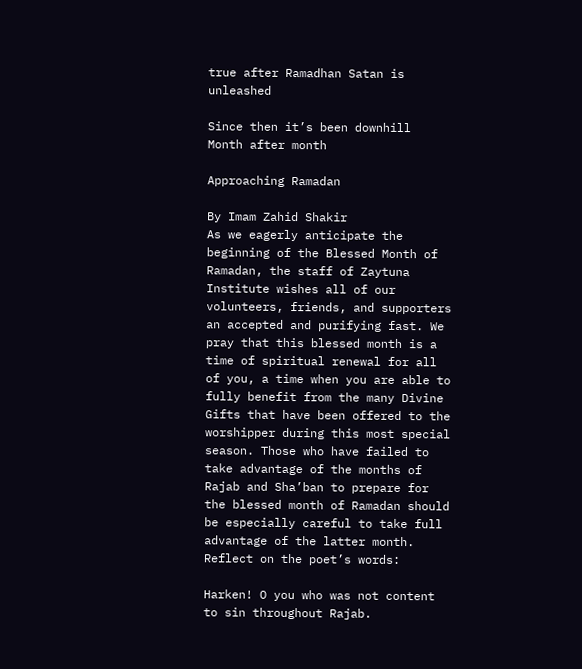true after Ramadhan Satan is unleashed

Since then it’s been downhill
Month after month

Approaching Ramadan

By Imam Zahid Shakir
As we eagerly anticipate the beginning of the Blessed Month of Ramadan, the staff of Zaytuna Institute wishes all of our volunteers, friends, and supporters an accepted and purifying fast. We pray that this blessed month is a time of spiritual renewal for all of you, a time when you are able to fully benefit from the many Divine Gifts that have been offered to the worshipper during this most special season. Those who have failed to take advantage of the months of Rajab and Sha’ban to prepare for the blessed month of Ramadan should be especially careful to take full advantage of the latter month. Reflect on the poet’s words:

Harken! O you who was not content to sin throughout Rajab.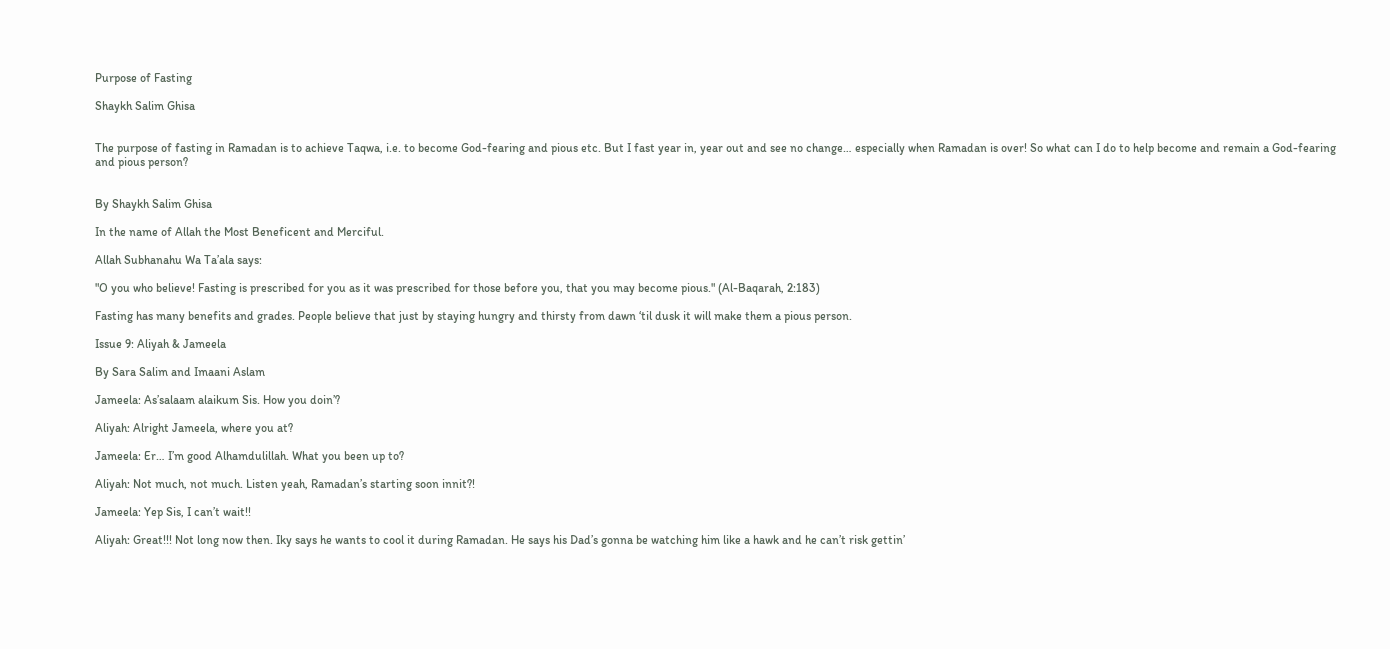Purpose of Fasting

Shaykh Salim Ghisa


The purpose of fasting in Ramadan is to achieve Taqwa, i.e. to become God-fearing and pious etc. But I fast year in, year out and see no change… especially when Ramadan is over! So what can I do to help become and remain a God-fearing and pious person?


By Shaykh Salim Ghisa

In the name of Allah the Most Beneficent and Merciful.

Allah Subhanahu Wa Ta’ala says:

"O you who believe! Fasting is prescribed for you as it was prescribed for those before you, that you may become pious." (Al-Baqarah, 2:183)

Fasting has many benefits and grades. People believe that just by staying hungry and thirsty from dawn ‘til dusk it will make them a pious person.

Issue 9: Aliyah & Jameela

By Sara Salim and Imaani Aslam

Jameela: As’salaam alaikum Sis. How you doin’?

Aliyah: Alright Jameela, where you at?

Jameela: Er… I’m good Alhamdulillah. What you been up to?

Aliyah: Not much, not much. Listen yeah, Ramadan’s starting soon innit?!

Jameela: Yep Sis, I can’t wait!!

Aliyah: Great!!! Not long now then. Iky says he wants to cool it during Ramadan. He says his Dad’s gonna be watching him like a hawk and he can’t risk gettin’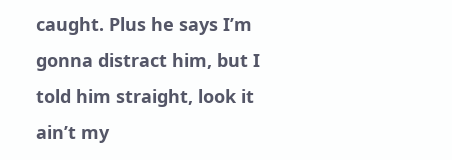caught. Plus he says I’m gonna distract him, but I told him straight, look it ain’t my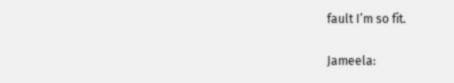fault I’m so fit.

Jameela: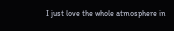I just love the whole atmosphere in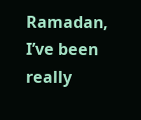Ramadan, I’ve been really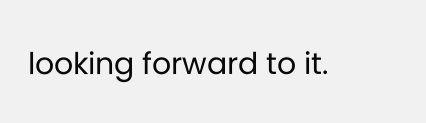looking forward to it.